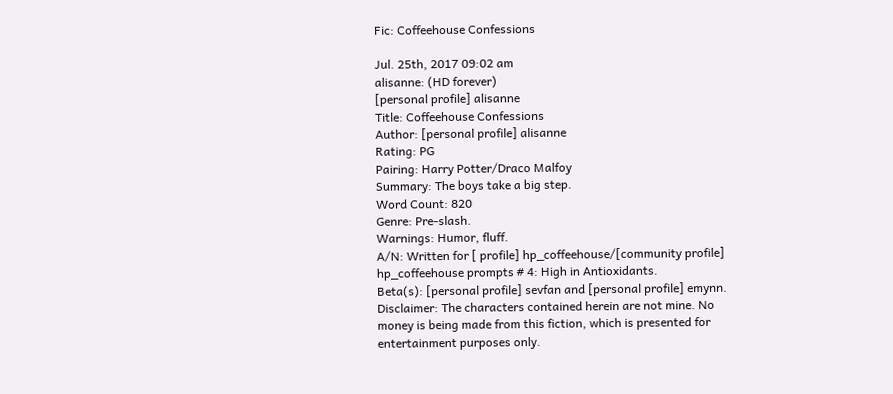Fic: Coffeehouse Confessions

Jul. 25th, 2017 09:02 am
alisanne: (HD forever)
[personal profile] alisanne
Title: Coffeehouse Confessions
Author: [personal profile] alisanne
Rating: PG
Pairing: Harry Potter/Draco Malfoy
Summary: The boys take a big step.
Word Count: 820
Genre: Pre-slash.
Warnings: Humor, fluff.
A/N: Written for [ profile] hp_coffeehouse/[community profile] hp_coffeehouse prompts # 4: High in Antioxidants.
Beta(s): [personal profile] sevfan and [personal profile] emynn.
Disclaimer: The characters contained herein are not mine. No money is being made from this fiction, which is presented for entertainment purposes only.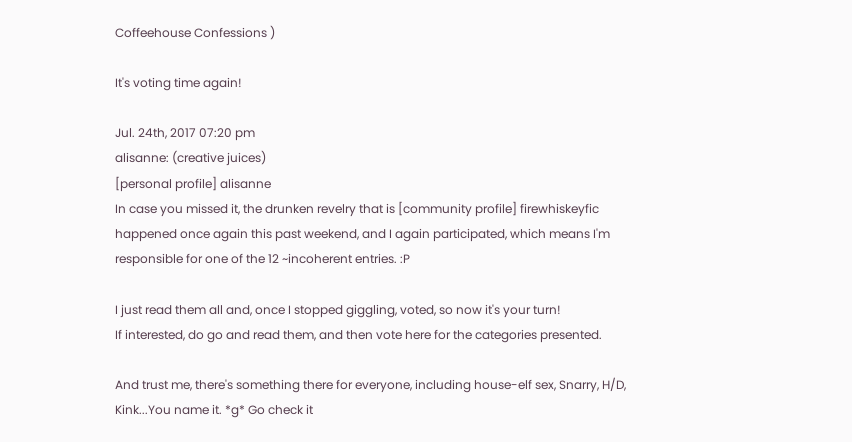Coffeehouse Confessions )

It's voting time again!

Jul. 24th, 2017 07:20 pm
alisanne: (creative juices)
[personal profile] alisanne
In case you missed it, the drunken revelry that is [community profile] firewhiskeyfic happened once again this past weekend, and I again participated, which means I'm responsible for one of the 12 ~incoherent entries. :P

I just read them all and, once I stopped giggling, voted, so now it's your turn!
If interested, do go and read them, and then vote here for the categories presented.

And trust me, there's something there for everyone, including house-elf sex, Snarry, H/D, Kink...You name it. *g* Go check it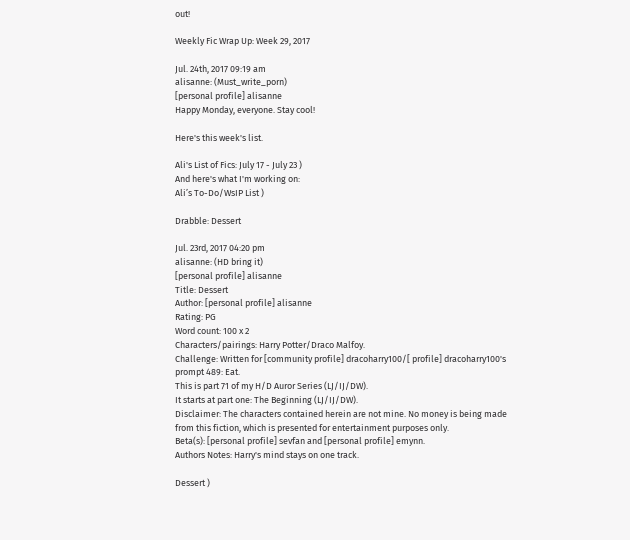out!

Weekly Fic Wrap Up: Week 29, 2017

Jul. 24th, 2017 09:19 am
alisanne: (Must_write_porn)
[personal profile] alisanne
Happy Monday, everyone. Stay cool!

Here's this week's list.

Ali's List of Fics: July 17 - July 23 )
And here's what I'm working on:
Ali’s To-Do/WsIP List )

Drabble: Dessert

Jul. 23rd, 2017 04:20 pm
alisanne: (HD bring it)
[personal profile] alisanne
Title: Dessert
Author: [personal profile] alisanne
Rating: PG
Word count: 100 x 2
Characters/pairings: Harry Potter/Draco Malfoy.
Challenge: Written for [community profile] dracoharry100/[ profile] dracoharry100's prompt 489: Eat.
This is part 71 of my H/D Auror Series (LJ/IJ/DW).
It starts at part one: The Beginning (LJ/IJ/DW).
Disclaimer: The characters contained herein are not mine. No money is being made from this fiction, which is presented for entertainment purposes only.
Beta(s): [personal profile] sevfan and [personal profile] emynn.
Authors Notes: Harry's mind stays on one track.

Dessert )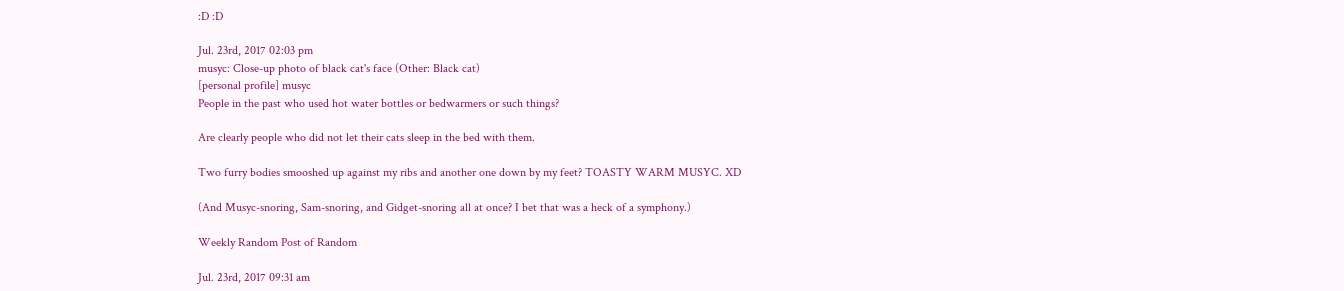:D :D

Jul. 23rd, 2017 02:03 pm
musyc: Close-up photo of black cat's face (Other: Black cat)
[personal profile] musyc
People in the past who used hot water bottles or bedwarmers or such things?

Are clearly people who did not let their cats sleep in the bed with them.

Two furry bodies smooshed up against my ribs and another one down by my feet? TOASTY WARM MUSYC. XD

(And Musyc-snoring, Sam-snoring, and Gidget-snoring all at once? I bet that was a heck of a symphony.)

Weekly Random Post of Random

Jul. 23rd, 2017 09:31 am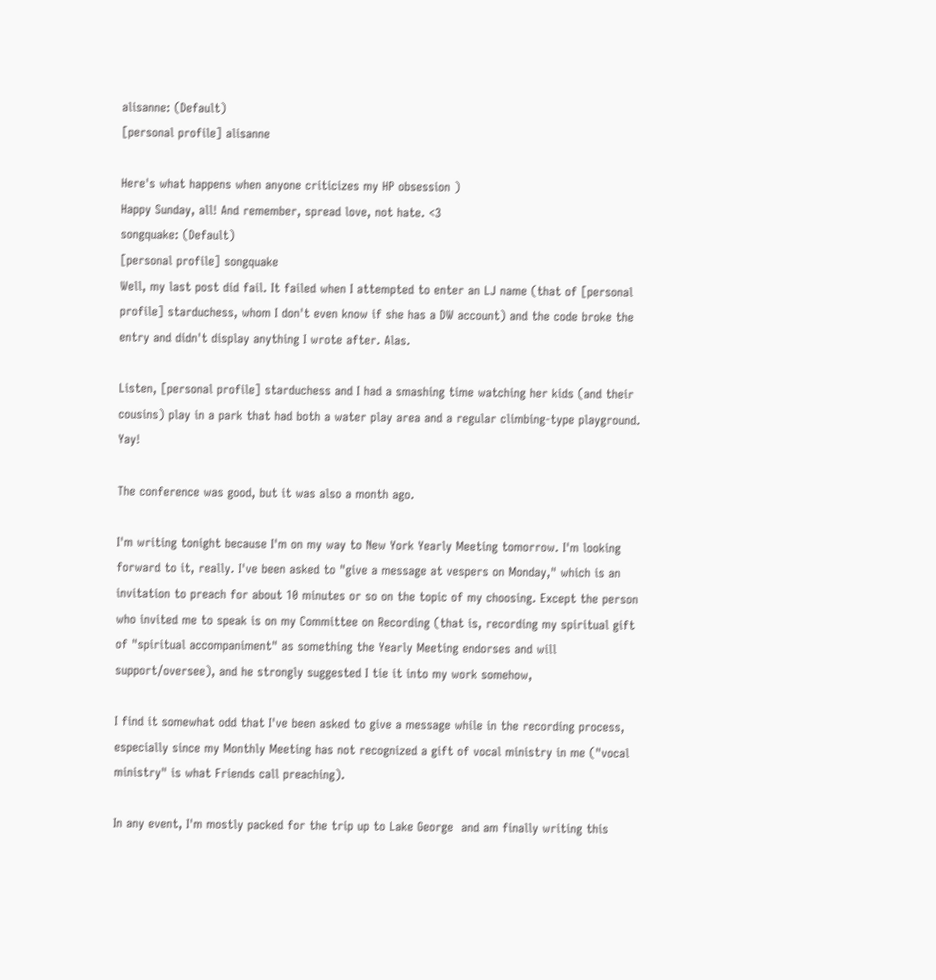alisanne: (Default)
[personal profile] alisanne

Here's what happens when anyone criticizes my HP obsession )
Happy Sunday, all! And remember, spread love, not hate. <3
songquake: (Default)
[personal profile] songquake
Well, my last post did fail. It failed when I attempted to enter an LJ name (that of [personal profile] starduchess, whom I don't even know if she has a DW account) and the code broke the entry and didn't display anything I wrote after. Alas.

Listen, [personal profile] starduchess and I had a smashing time watching her kids (and their cousins) play in a park that had both a water play area and a regular climbing-type playground. Yay!

The conference was good, but it was also a month ago.

I'm writing tonight because I'm on my way to New York Yearly Meeting tomorrow. I'm looking forward to it, really. I've been asked to "give a message at vespers on Monday," which is an invitation to preach for about 10 minutes or so on the topic of my choosing. Except the person who invited me to speak is on my Committee on Recording (that is, recording my spiritual gift of "spiritual accompaniment" as something the Yearly Meeting endorses and will support/oversee), and he strongly suggested I tie it into my work somehow,

I find it somewhat odd that I've been asked to give a message while in the recording process, especially since my Monthly Meeting has not recognized a gift of vocal ministry in me ("vocal ministry" is what Friends call preaching).

In any event, I'm mostly packed for the trip up to Lake George  and am finally writing this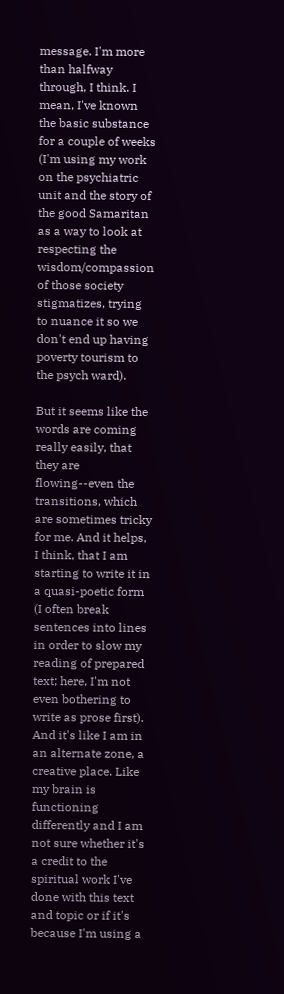message. I'm more than halfway through, I think. I mean, I've known the basic substance for a couple of weeks (I'm using my work on the psychiatric unit and the story of the good Samaritan as a way to look at respecting the wisdom/compassion of those society stigmatizes, trying to nuance it so we don't end up having poverty tourism to the psych ward).

But it seems like the words are coming really easily, that they are flowing--even the transitions, which are sometimes tricky for me. And it helps, I think, that I am starting to write it in a quasi-poetic form (I often break sentences into lines in order to slow my reading of prepared text; here, I'm not even bothering to write as prose first). And it's like I am in an alternate zone, a creative place. Like my brain is functioning differently and I am not sure whether it's a credit to the spiritual work I've done with this text and topic or if it's because I'm using a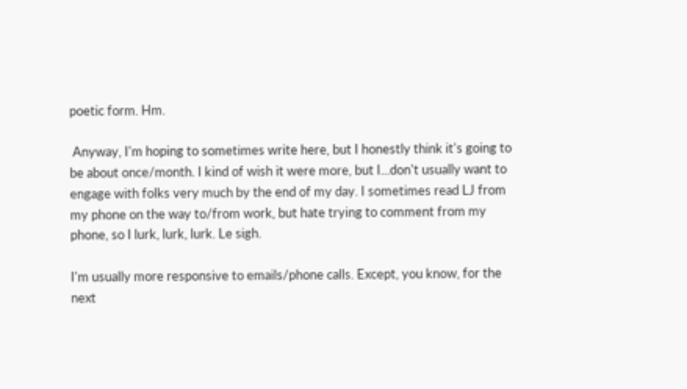poetic form. Hm.

 Anyway, I'm hoping to sometimes write here, but I honestly think it's going to be about once/month. I kind of wish it were more, but I...don't usually want to engage with folks very much by the end of my day. I sometimes read LJ from my phone on the way to/from work, but hate trying to comment from my phone, so I lurk, lurk, lurk. Le sigh.

I'm usually more responsive to emails/phone calls. Except, you know, for the next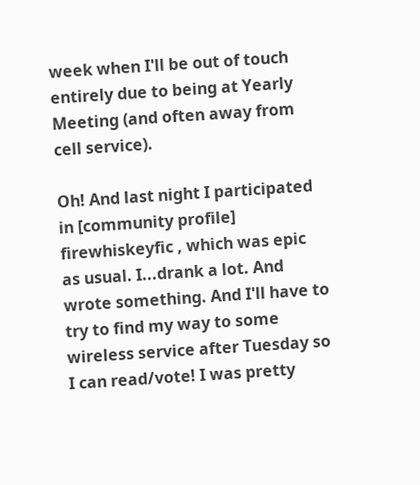week when I'll be out of touch entirely due to being at Yearly Meeting (and often away from cell service).

Oh! And last night I participated in [community profile] firewhiskeyfic , which was epic as usual. I...drank a lot. And wrote something. And I'll have to try to find my way to some wireless service after Tuesday so I can read/vote! I was pretty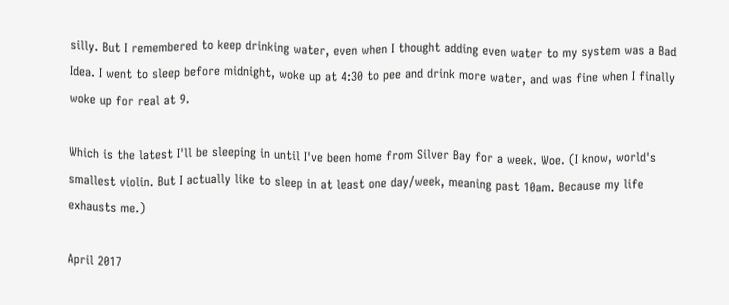silly. But I remembered to keep drinking water, even when I thought adding even water to my system was a Bad Idea. I went to sleep before midnight, woke up at 4:30 to pee and drink more water, and was fine when I finally woke up for real at 9.

Which is the latest I'll be sleeping in until I've been home from Silver Bay for a week. Woe. (I know, world's smallest violin. But I actually like to sleep in at least one day/week, meaning past 10am. Because my life exhausts me.)

April 2017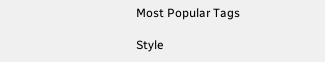Most Popular Tags

Style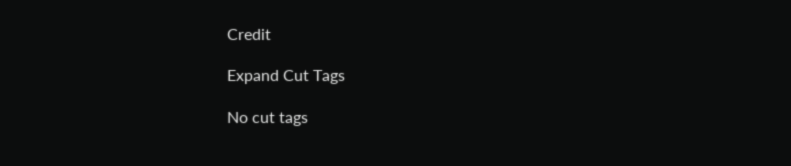Credit

Expand Cut Tags

No cut tags